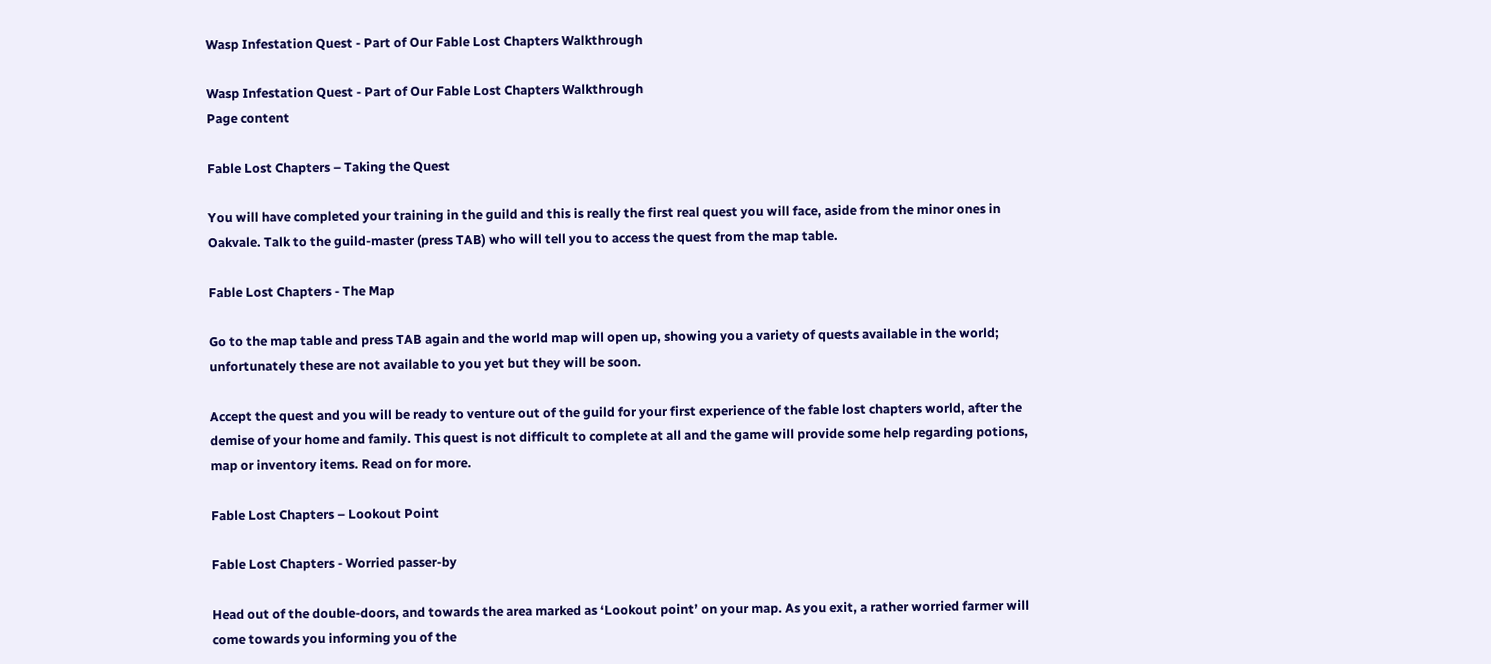Wasp Infestation Quest - Part of Our Fable Lost Chapters Walkthrough

Wasp Infestation Quest - Part of Our Fable Lost Chapters Walkthrough
Page content

Fable Lost Chapters – Taking the Quest

You will have completed your training in the guild and this is really the first real quest you will face, aside from the minor ones in Oakvale. Talk to the guild-master (press TAB) who will tell you to access the quest from the map table.

Fable Lost Chapters - The Map

Go to the map table and press TAB again and the world map will open up, showing you a variety of quests available in the world; unfortunately these are not available to you yet but they will be soon.

Accept the quest and you will be ready to venture out of the guild for your first experience of the fable lost chapters world, after the demise of your home and family. This quest is not difficult to complete at all and the game will provide some help regarding potions, map or inventory items. Read on for more.

Fable Lost Chapters – Lookout Point

Fable Lost Chapters - Worried passer-by

Head out of the double-doors, and towards the area marked as ‘Lookout point’ on your map. As you exit, a rather worried farmer will come towards you informing you of the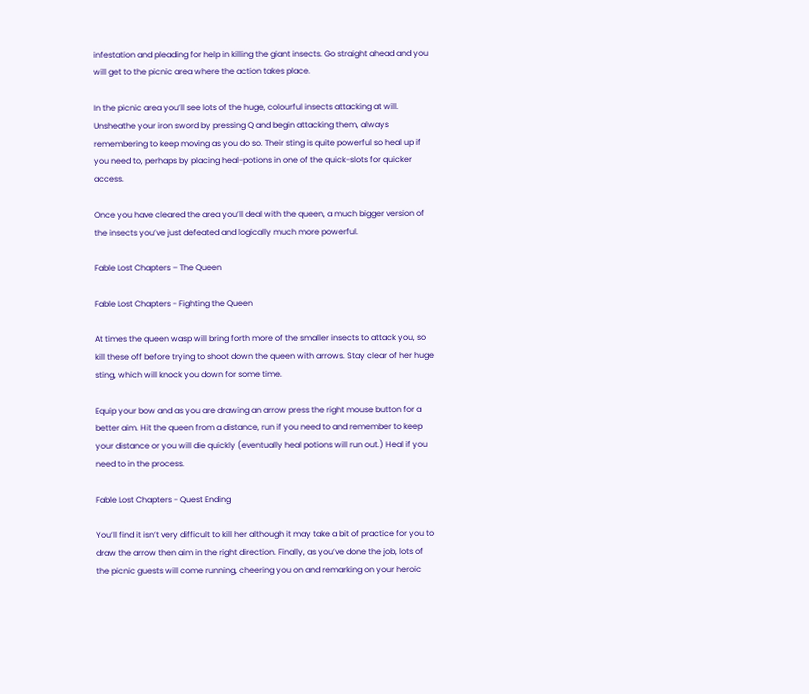infestation and pleading for help in killing the giant insects. Go straight ahead and you will get to the picnic area where the action takes place.

In the picnic area you’ll see lots of the huge, colourful insects attacking at will. Unsheathe your iron sword by pressing Q and begin attacking them, always remembering to keep moving as you do so. Their sting is quite powerful so heal up if you need to, perhaps by placing heal-potions in one of the quick-slots for quicker access.

Once you have cleared the area you’ll deal with the queen, a much bigger version of the insects you’ve just defeated and logically much more powerful.

Fable Lost Chapters – The Queen

Fable Lost Chapters - Fighting the Queen

At times the queen wasp will bring forth more of the smaller insects to attack you, so kill these off before trying to shoot down the queen with arrows. Stay clear of her huge sting, which will knock you down for some time.

Equip your bow and as you are drawing an arrow press the right mouse button for a better aim. Hit the queen from a distance, run if you need to and remember to keep your distance or you will die quickly (eventually heal potions will run out.) Heal if you need to in the process.

Fable Lost Chapters - Quest Ending

You’ll find it isn’t very difficult to kill her although it may take a bit of practice for you to draw the arrow then aim in the right direction. Finally, as you’ve done the job, lots of the picnic guests will come running, cheering you on and remarking on your heroic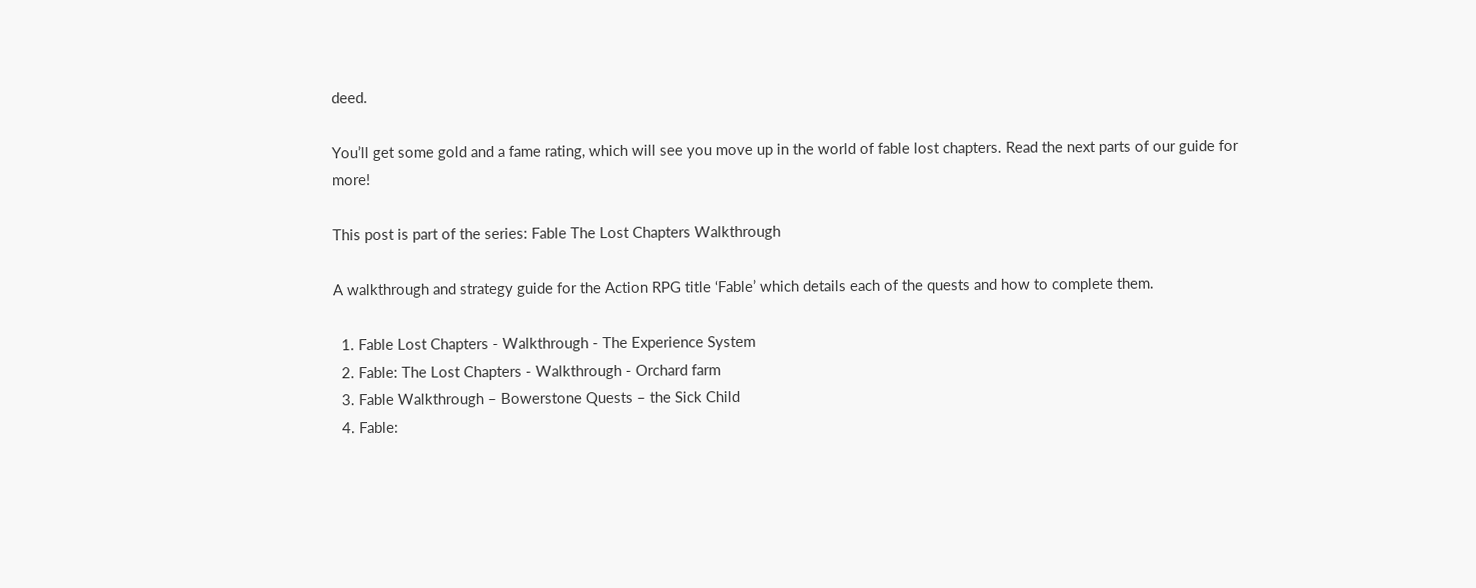deed.

You’ll get some gold and a fame rating, which will see you move up in the world of fable lost chapters. Read the next parts of our guide for more!

This post is part of the series: Fable The Lost Chapters Walkthrough

A walkthrough and strategy guide for the Action RPG title ‘Fable’ which details each of the quests and how to complete them.

  1. Fable Lost Chapters - Walkthrough - The Experience System
  2. Fable: The Lost Chapters - Walkthrough - Orchard farm
  3. Fable Walkthrough – Bowerstone Quests – the Sick Child
  4. Fable: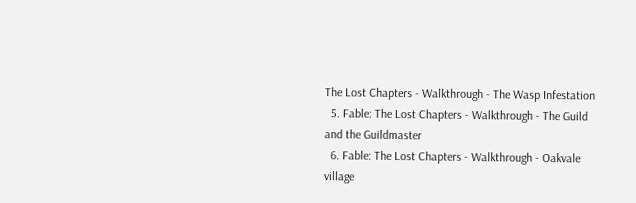The Lost Chapters - Walkthrough - The Wasp Infestation
  5. Fable: The Lost Chapters - Walkthrough - The Guild and the Guildmaster
  6. Fable: The Lost Chapters - Walkthrough - Oakvale village